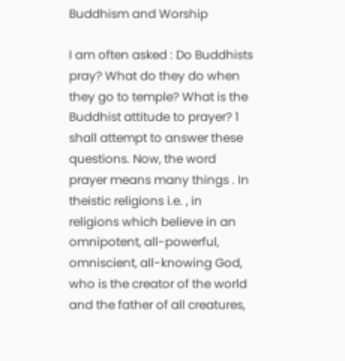Buddhism and Worship

I am often asked : Do Buddhists pray? What do they do when they go to temple? What is the Buddhist attitude to prayer? 1 shall attempt to answer these questions. Now, the word prayer means many things . In theistic religions i.e. , in religions which believe in an omnipotent, all-powerful, omniscient, all-knowing God, who is the creator of the world and the father of all creatures,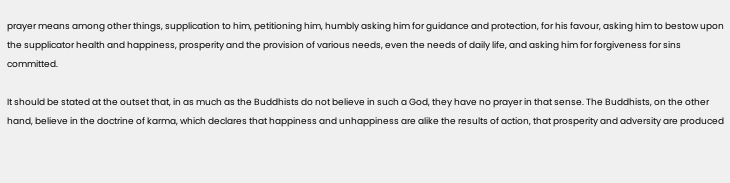prayer means among other things, supplication to him, petitioning him, humbly asking him for guidance and protection, for his favour, asking him to bestow upon the supplicator health and happiness, prosperity and the provision of various needs, even the needs of daily life, and asking him for forgiveness for sins committed.

It should be stated at the outset that, in as much as the Buddhists do not believe in such a God, they have no prayer in that sense. The Buddhists, on the other hand, believe in the doctrine of karma, which declares that happiness and unhappiness are alike the results of action, that prosperity and adversity are produced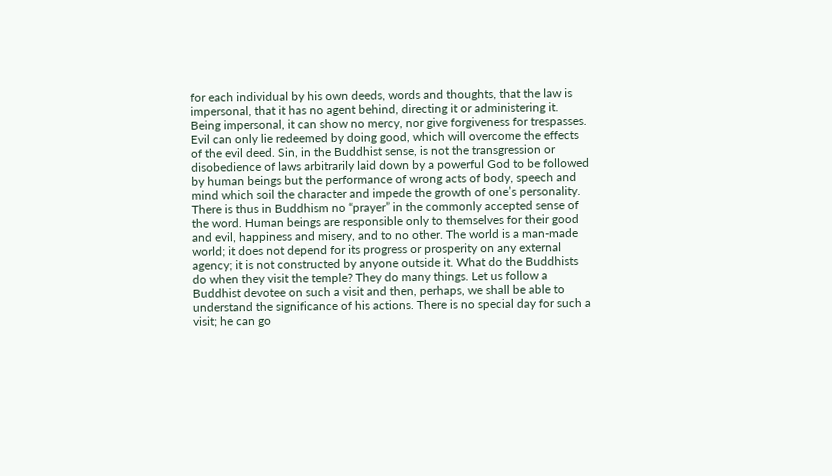for each individual by his own deeds, words and thoughts, that the law is impersonal, that it has no agent behind, directing it or administering it. Being impersonal, it can show no mercy, nor give forgiveness for trespasses. Evil can only lie redeemed by doing good, which will overcome the effects of the evil deed. Sin, in the Buddhist sense, is not the transgression or disobedience of laws arbitrarily laid down by a powerful God to be followed by human beings but the performance of wrong acts of body, speech and mind which soil the character and impede the growth of one’s personality. There is thus in Buddhism no “prayer” in the commonly accepted sense of the word. Human beings are responsible only to themselves for their good and evil, happiness and misery, and to no other. The world is a man-made world; it does not depend for its progress or prosperity on any external agency; it is not constructed by anyone outside it. What do the Buddhists do when they visit the temple? They do many things. Let us follow a Buddhist devotee on such a visit and then, perhaps, we shall be able to understand the significance of his actions. There is no special day for such a visit; he can go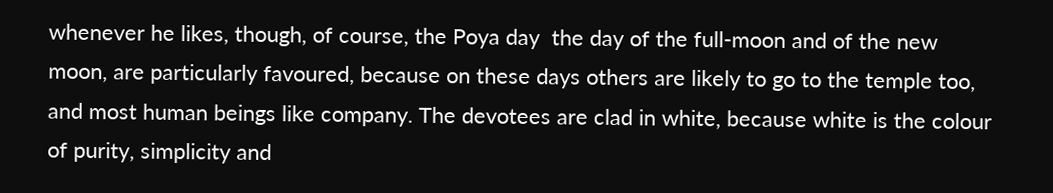whenever he likes, though, of course, the Poya day  the day of the full-moon and of the new moon, are particularly favoured, because on these days others are likely to go to the temple too, and most human beings like company. The devotees are clad in white, because white is the colour of purity, simplicity and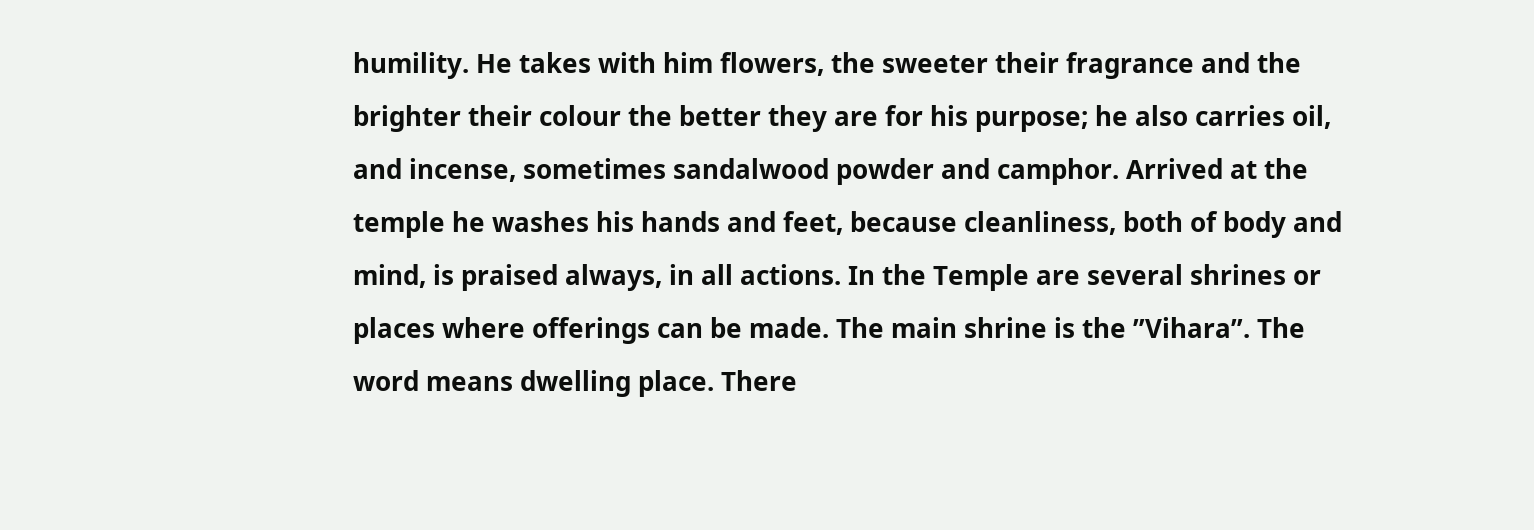humility. He takes with him flowers, the sweeter their fragrance and the brighter their colour the better they are for his purpose; he also carries oil, and incense, sometimes sandalwood powder and camphor. Arrived at the temple he washes his hands and feet, because cleanliness, both of body and mind, is praised always, in all actions. In the Temple are several shrines or places where offerings can be made. The main shrine is the ”Vihara”. The word means dwelling place. There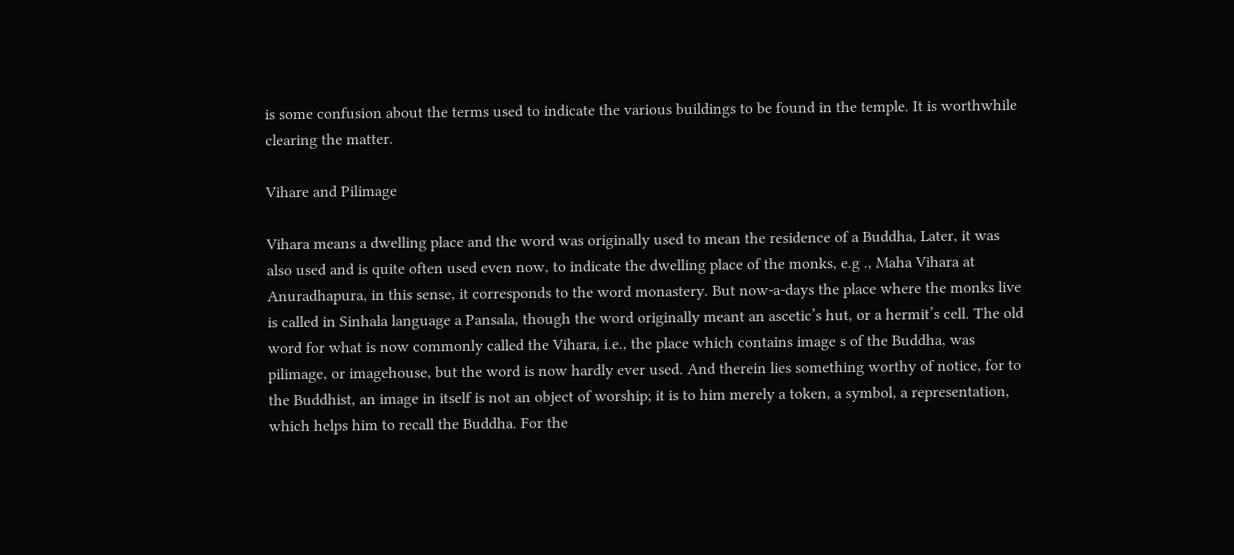is some confusion about the terms used to indicate the various buildings to be found in the temple. It is worthwhile clearing the matter.

Vihare and Pilimage

Vihara means a dwelling place and the word was originally used to mean the residence of a Buddha, Later, it was also used and is quite often used even now, to indicate the dwelling place of the monks, e.g ., Maha Vihara at Anuradhapura, in this sense, it corresponds to the word monastery. But now-a-days the place where the monks live is called in Sinhala language a Pansala, though the word originally meant an ascetic’s hut, or a hermit’s cell. The old word for what is now commonly called the Vihara, i.e., the place which contains image s of the Buddha, was pilimage, or imagehouse, but the word is now hardly ever used. And therein lies something worthy of notice, for to the Buddhist, an image in itself is not an object of worship; it is to him merely a token, a symbol, a representation, which helps him to recall the Buddha. For the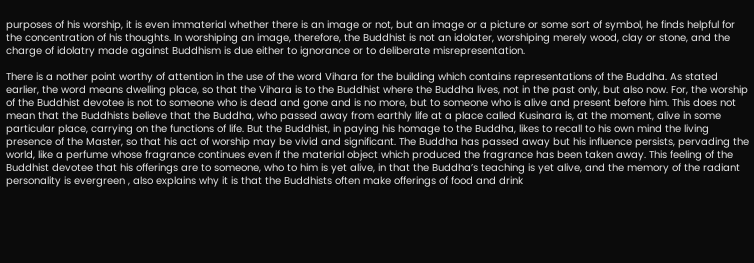purposes of his worship, it is even immaterial whether there is an image or not, but an image or a picture or some sort of symbol, he finds helpful for the concentration of his thoughts. In worshiping an image, therefore, the Buddhist is not an idolater, worshiping merely wood, clay or stone, and the charge of idolatry made against Buddhism is due either to ignorance or to deliberate misrepresentation.

There is a nother point worthy of attention in the use of the word Vihara for the building which contains representations of the Buddha. As stated earlier, the word means dwelling place, so that the Vihara is to the Buddhist where the Buddha lives, not in the past only, but also now. For, the worship of the Buddhist devotee is not to someone who is dead and gone and is no more, but to someone who is alive and present before him. This does not mean that the Buddhists believe that the Buddha, who passed away from earthly life at a place called Kusinara is, at the moment, alive in some particular place, carrying on the functions of life. But the Buddhist, in paying his homage to the Buddha, likes to recall to his own mind the living presence of the Master, so that his act of worship may be vivid and significant. The Buddha has passed away but his influence persists, pervading the world, like a perfume whose fragrance continues even if the material object which produced the fragrance has been taken away. This feeling of the Buddhist devotee that his offerings are to someone, who to him is yet alive, in that the Buddha’s teaching is yet alive, and the memory of the radiant personality is evergreen , also explains why it is that the Buddhists often make offerings of food and drink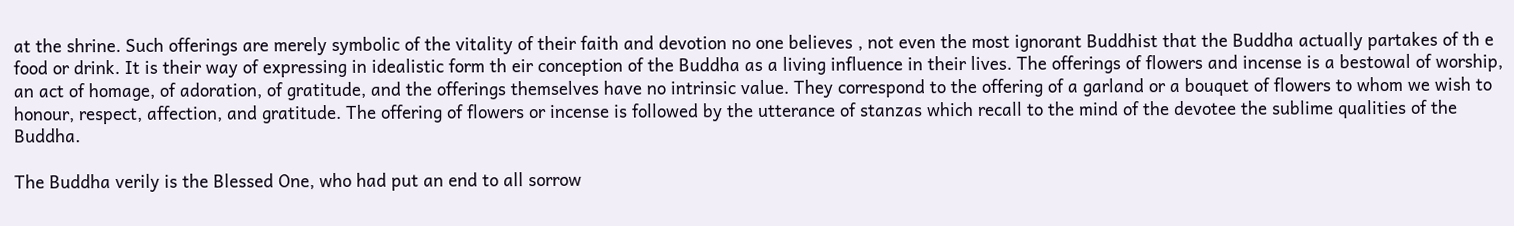at the shrine. Such offerings are merely symbolic of the vitality of their faith and devotion no one believes , not even the most ignorant Buddhist that the Buddha actually partakes of th e food or drink. It is their way of expressing in idealistic form th eir conception of the Buddha as a living influence in their lives. The offerings of flowers and incense is a bestowal of worship, an act of homage, of adoration, of gratitude, and the offerings themselves have no intrinsic value. They correspond to the offering of a garland or a bouquet of flowers to whom we wish to honour, respect, affection, and gratitude. The offering of flowers or incense is followed by the utterance of stanzas which recall to the mind of the devotee the sublime qualities of the Buddha.

The Buddha verily is the Blessed One, who had put an end to all sorrow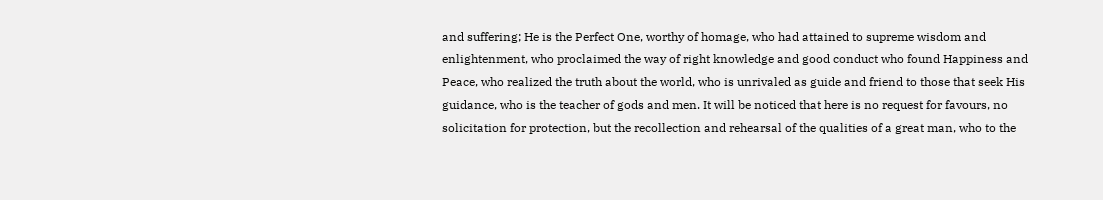and suffering; He is the Perfect One, worthy of homage, who had attained to supreme wisdom and enlightenment, who proclaimed the way of right knowledge and good conduct who found Happiness and Peace, who realized the truth about the world, who is unrivaled as guide and friend to those that seek His guidance, who is the teacher of gods and men. It will be noticed that here is no request for favours, no solicitation for protection, but the recollection and rehearsal of the qualities of a great man, who to the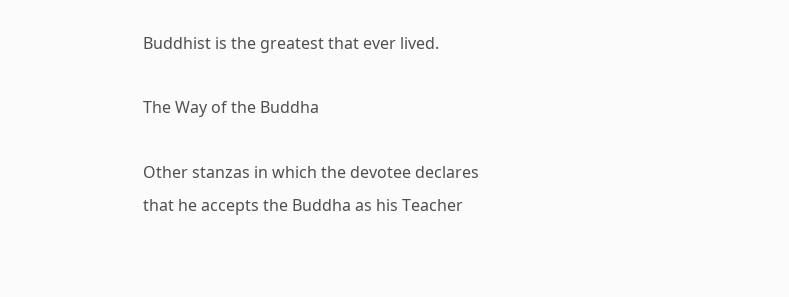Buddhist is the greatest that ever lived.

The Way of the Buddha

Other stanzas in which the devotee declares that he accepts the Buddha as his Teacher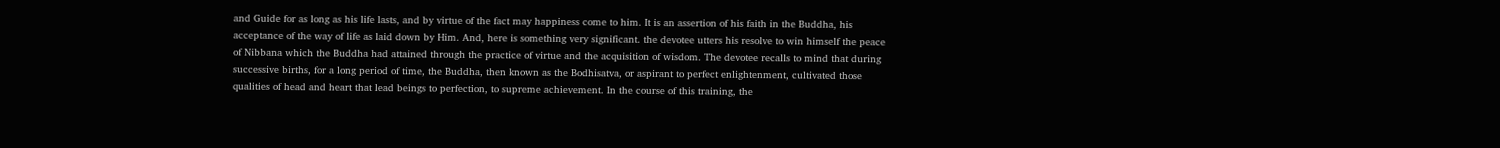and Guide for as long as his life lasts, and by virtue of the fact may happiness come to him. It is an assertion of his faith in the Buddha, his acceptance of the way of life as laid down by Him. And, here is something very significant. the devotee utters his resolve to win himself the peace of Nibbana which the Buddha had attained through the practice of virtue and the acquisition of wisdom. The devotee recalls to mind that during successive births, for a long period of time, the Buddha, then known as the Bodhisatva, or aspirant to perfect enlightenment, cultivated those qualities of head and heart that lead beings to perfection, to supreme achievement. In the course of this training, the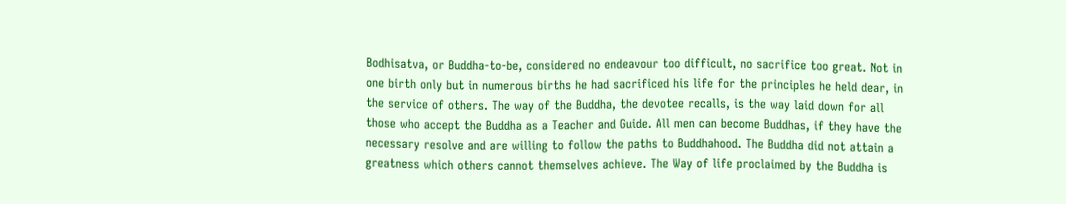Bodhisatva, or Buddha-to-be, considered no endeavour too difficult, no sacrifice too great. Not in one birth only but in numerous births he had sacrificed his life for the principles he held dear, in the service of others. The way of the Buddha, the devotee recalls, is the way laid down for all those who accept the Buddha as a Teacher and Guide. All men can become Buddhas, if they have the necessary resolve and are willing to follow the paths to Buddhahood. The Buddha did not attain a greatness which others cannot themselves achieve. The Way of life proclaimed by the Buddha is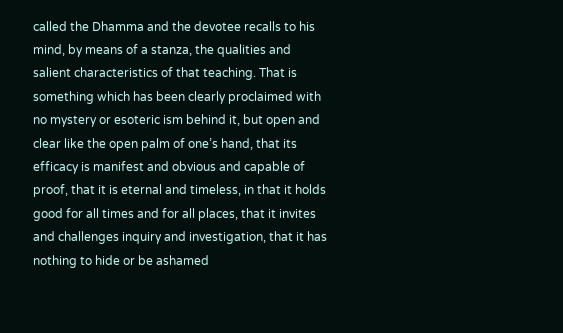called the Dhamma and the devotee recalls to his mind, by means of a stanza, the qualities and salient characteristics of that teaching. That is something which has been clearly proclaimed with no mystery or esoteric ism behind it, but open and clear like the open palm of one’s hand, that its efficacy is manifest and obvious and capable of proof, that it is eternal and timeless, in that it holds good for all times and for all places, that it invites and challenges inquiry and investigation, that it has nothing to hide or be ashamed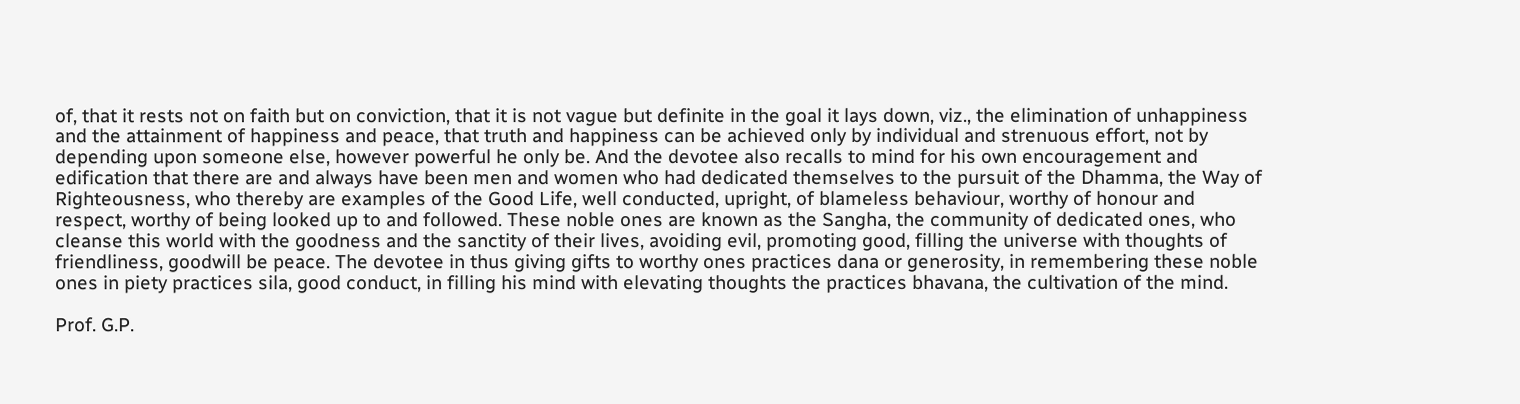of, that it rests not on faith but on conviction, that it is not vague but definite in the goal it lays down, viz., the elimination of unhappiness and the attainment of happiness and peace, that truth and happiness can be achieved only by individual and strenuous effort, not by depending upon someone else, however powerful he only be. And the devotee also recalls to mind for his own encouragement and edification that there are and always have been men and women who had dedicated themselves to the pursuit of the Dhamma, the Way of Righteousness, who thereby are examples of the Good Life, well conducted, upright, of blameless behaviour, worthy of honour and respect, worthy of being looked up to and followed. These noble ones are known as the Sangha, the community of dedicated ones, who cleanse this world with the goodness and the sanctity of their lives, avoiding evil, promoting good, filling the universe with thoughts of friendliness, goodwill be peace. The devotee in thus giving gifts to worthy ones practices dana or generosity, in remembering these noble ones in piety practices sila, good conduct, in filling his mind with elevating thoughts the practices bhavana, the cultivation of the mind.

Prof. G.P.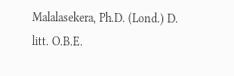Malalasekera, Ph.D. (Lond.) D. litt. O.B.E.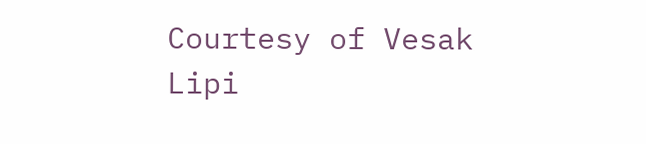Courtesy of Vesak Lipi